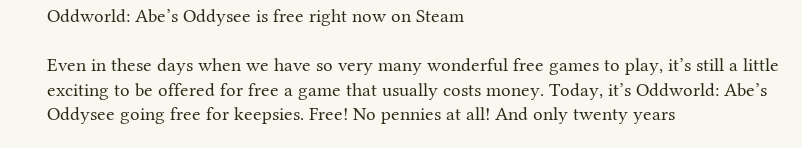Oddworld: Abe’s Oddysee is free right now on Steam

Even in these days when we have so very many wonderful free games to play, it’s still a little exciting to be offered for free a game that usually costs money. Today, it’s Oddworld: Abe’s Oddysee going free for keepsies. Free! No pennies at all! And only twenty years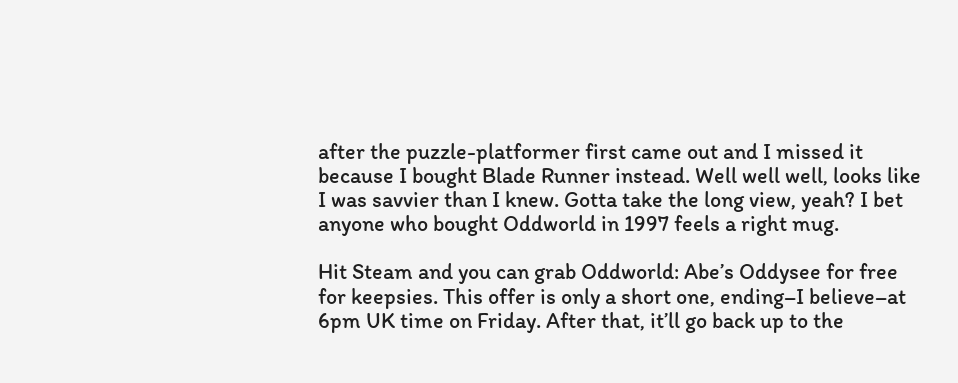after the puzzle-platformer first came out and I missed it because I bought Blade Runner instead. Well well well, looks like I was savvier than I knew. Gotta take the long view, yeah? I bet anyone who bought Oddworld in 1997 feels a right mug.

Hit Steam and you can grab Oddworld: Abe’s Oddysee for free for keepsies. This offer is only a short one, ending–I believe–at 6pm UK time on Friday. After that, it’ll go back up to the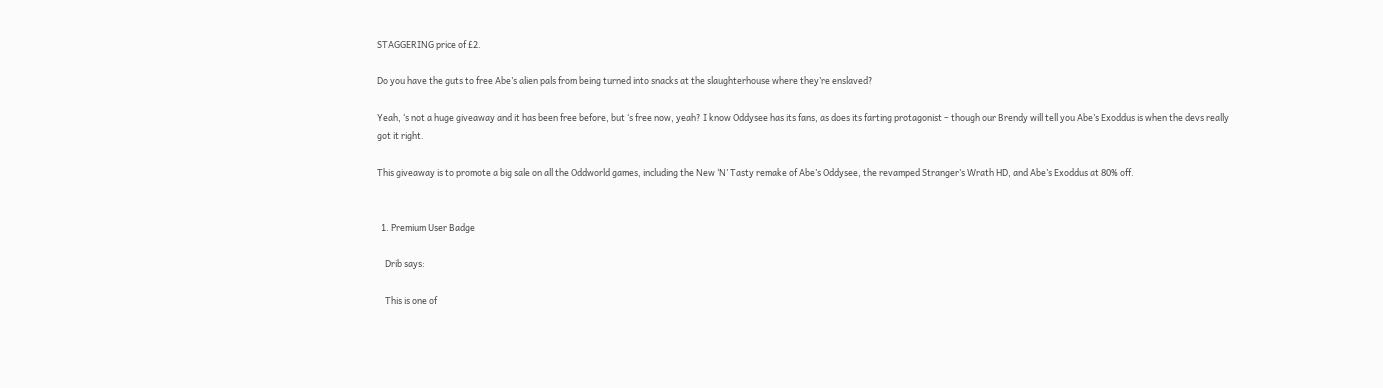STAGGERING price of £2.

Do you have the guts to free Abe’s alien pals from being turned into snacks at the slaughterhouse where they’re enslaved?

Yeah, ‘s not a huge giveaway and it has been free before, but ‘s free now, yeah? I know Oddysee has its fans, as does its farting protagonist – though our Brendy will tell you Abe’s Exoddus is when the devs really got it right.

This giveaway is to promote a big sale on all the Oddworld games, including the New ‘N’ Tasty remake of Abe’s Oddysee, the revamped Stranger’s Wrath HD, and Abe’s Exoddus at 80% off.


  1. Premium User Badge

    Drib says:

    This is one of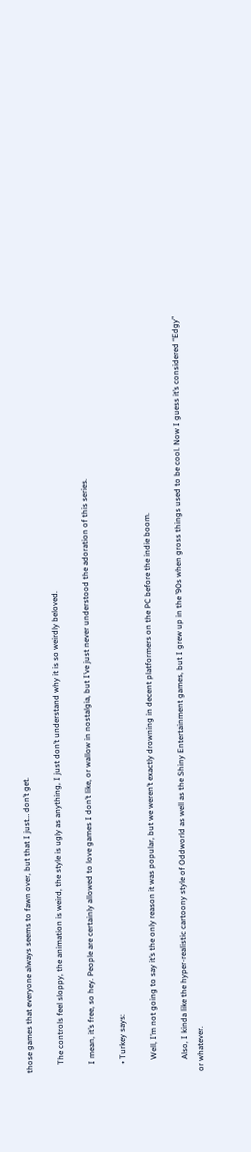those games that everyone always seems to fawn over, but that I just… don’t get.

    The controls feel sloppy, the animation is weird, the style is ugly as anything, I just don’t understand why it is so weirdly beloved.

    I mean, it’s free, so hey. People are certainly allowed to love games I don’t like, or wallow in nostalgia, but I’ve just never understood the adoration of this series.

    • Turkey says:

      Well, I’m not going to say it’s the only reason it was popular, but we weren’t exactly drowning in decent platformers on the PC before the indie boom.

      Also, I kinda like the hyper-realistic cartoony style of Oddworld as well as the Shiny Entertainment games, but I grew up in the ’90s when gross things used to be cool. Now I guess it’s considered “Edgy” or whatever.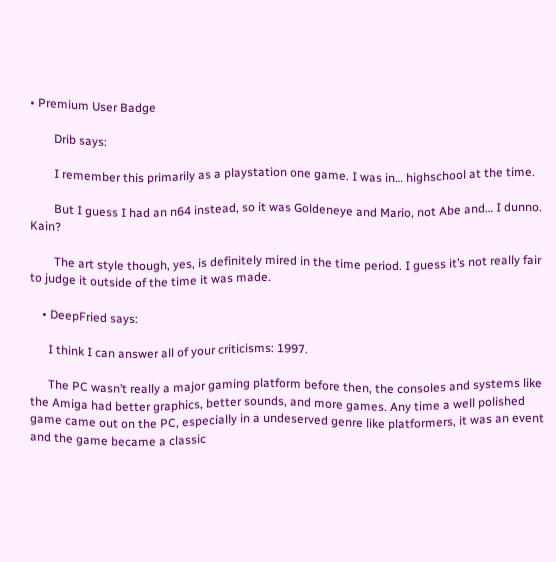• Premium User Badge

        Drib says:

        I remember this primarily as a playstation one game. I was in… highschool at the time.

        But I guess I had an n64 instead, so it was Goldeneye and Mario, not Abe and… I dunno. Kain?

        The art style though, yes, is definitely mired in the time period. I guess it’s not really fair to judge it outside of the time it was made.

    • DeepFried says:

      I think I can answer all of your criticisms: 1997.

      The PC wasn’t really a major gaming platform before then, the consoles and systems like the Amiga had better graphics, better sounds, and more games. Any time a well polished game came out on the PC, especially in a undeserved genre like platformers, it was an event and the game became a classic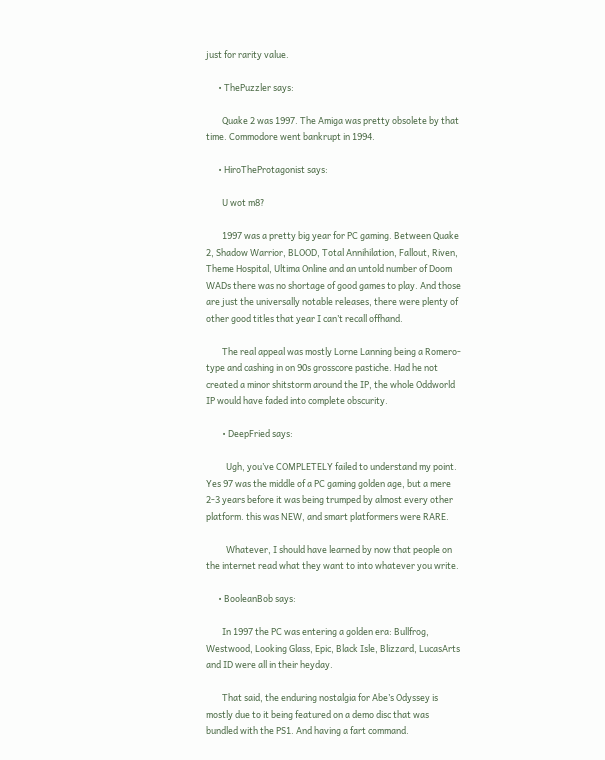just for rarity value.

      • ThePuzzler says:

        Quake 2 was 1997. The Amiga was pretty obsolete by that time. Commodore went bankrupt in 1994.

      • HiroTheProtagonist says:

        U wot m8?

        1997 was a pretty big year for PC gaming. Between Quake 2, Shadow Warrior, BLOOD, Total Annihilation, Fallout, Riven, Theme Hospital, Ultima Online and an untold number of Doom WADs there was no shortage of good games to play. And those are just the universally notable releases, there were plenty of other good titles that year I can’t recall offhand.

        The real appeal was mostly Lorne Lanning being a Romero-type and cashing in on 90s grosscore pastiche. Had he not created a minor shitstorm around the IP, the whole Oddworld IP would have faded into complete obscurity.

        • DeepFried says:

          Ugh, you’ve COMPLETELY failed to understand my point. Yes 97 was the middle of a PC gaming golden age, but a mere 2-3 years before it was being trumped by almost every other platform. this was NEW, and smart platformers were RARE.

          Whatever, I should have learned by now that people on the internet read what they want to into whatever you write.

      • BooleanBob says:

        In 1997 the PC was entering a golden era: Bullfrog, Westwood, Looking Glass, Epic, Black Isle, Blizzard, LucasArts and ID were all in their heyday.

        That said, the enduring nostalgia for Abe’s Odyssey is mostly due to it being featured on a demo disc that was bundled with the PS1. And having a fart command.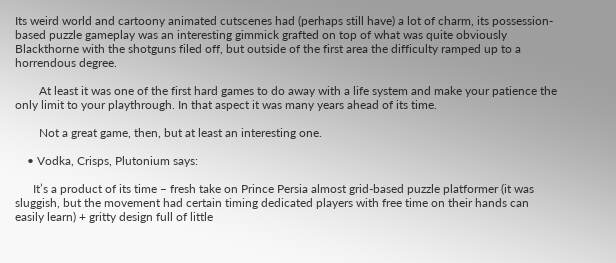Its weird world and cartoony animated cutscenes had (perhaps still have) a lot of charm, its possession-based puzzle gameplay was an interesting gimmick grafted on top of what was quite obviously Blackthorne with the shotguns filed off, but outside of the first area the difficulty ramped up to a horrendous degree.

        At least it was one of the first hard games to do away with a life system and make your patience the only limit to your playthrough. In that aspect it was many years ahead of its time.

        Not a great game, then, but at least an interesting one.

    • Vodka, Crisps, Plutonium says:

      It’s a product of its time – fresh take on Prince Persia almost grid-based puzzle platformer (it was sluggish, but the movement had certain timing dedicated players with free time on their hands can easily learn) + gritty design full of little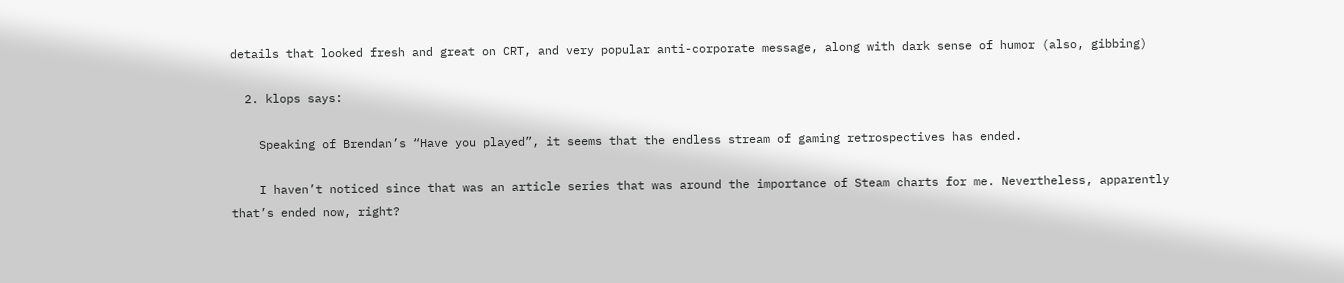details that looked fresh and great on CRT, and very popular anti-corporate message, along with dark sense of humor (also, gibbing)

  2. klops says:

    Speaking of Brendan’s “Have you played”, it seems that the endless stream of gaming retrospectives has ended.

    I haven’t noticed since that was an article series that was around the importance of Steam charts for me. Nevertheless, apparently that’s ended now, right?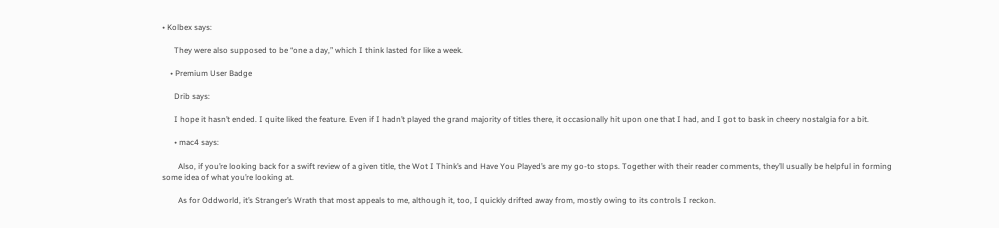• Kolbex says:

      They were also supposed to be “one a day,” which I think lasted for like a week.

    • Premium User Badge

      Drib says:

      I hope it hasn’t ended. I quite liked the feature. Even if I hadn’t played the grand majority of titles there, it occasionally hit upon one that I had, and I got to bask in cheery nostalgia for a bit.

      • mac4 says:

        Also, if you’re looking back for a swift review of a given title, the Wot I Think’s and Have You Played’s are my go-to stops. Together with their reader comments, they’ll usually be helpful in forming some idea of what you’re looking at.

        As for Oddworld, it’s Stranger’s Wrath that most appeals to me, although it, too, I quickly drifted away from, mostly owing to its controls I reckon.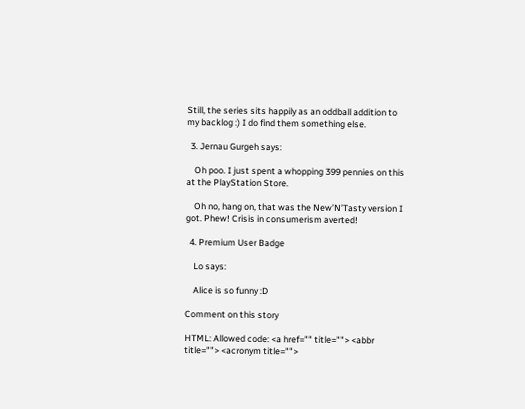Still, the series sits happily as an oddball addition to my backlog :) I do find them something else.

  3. Jernau Gurgeh says:

    Oh poo. I just spent a whopping 399 pennies on this at the PlayStation Store.

    Oh no, hang on, that was the New’N’Tasty version I got. Phew! Crisis in consumerism averted!

  4. Premium User Badge

    Lo says:

    Alice is so funny :D

Comment on this story

HTML: Allowed code: <a href="" title=""> <abbr title=""> <acronym title="">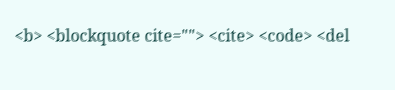<b> <blockquote cite=""> <cite> <code> <del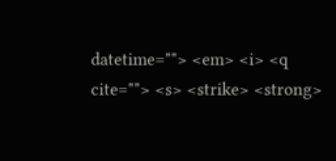datetime=""> <em> <i> <q cite=""> <s> <strike> <strong>